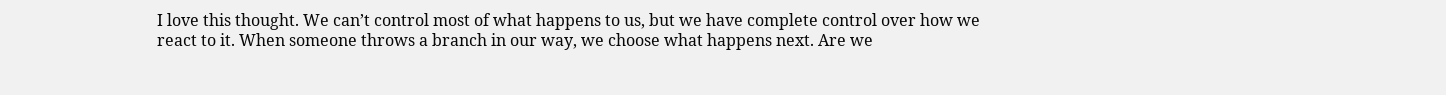I love this thought. We can’t control most of what happens to us, but we have complete control over how we react to it. When someone throws a branch in our way, we choose what happens next. Are we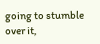going to stumble over it,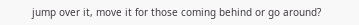jump over it, move it for those coming behind or go around?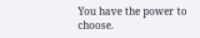You have the power to choose.